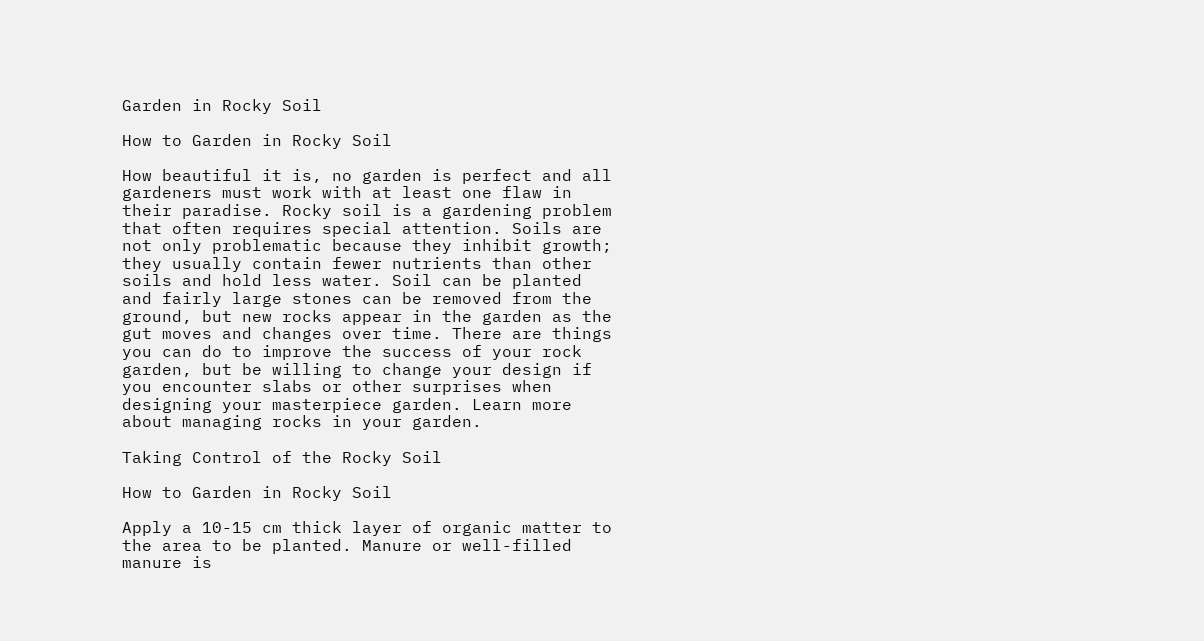Garden in Rocky Soil

How to Garden in Rocky Soil

How beautiful it is, no garden is perfect and all gardeners must work with at least one flaw in their paradise. Rocky soil is a gardening problem that often requires special attention. Soils are not only problematic because they inhibit growth; they usually contain fewer nutrients than other soils and hold less water. Soil can be planted and fairly large stones can be removed from the ground, but new rocks appear in the garden as the gut moves and changes over time. There are things you can do to improve the success of your rock garden, but be willing to change your design if you encounter slabs or other surprises when designing your masterpiece garden. Learn more about managing rocks in your garden.

Taking Control of the Rocky Soil

How to Garden in Rocky Soil

Apply a 10-15 cm thick layer of organic matter to the area to be planted. Manure or well-filled manure is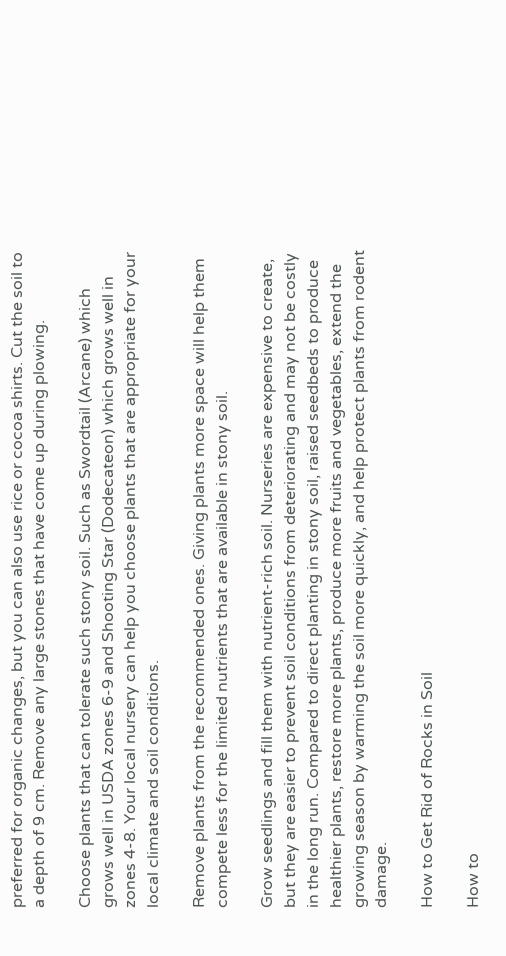preferred for organic changes, but you can also use rice or cocoa shirts. Cut the soil to a depth of 9 cm. Remove any large stones that have come up during plowing.

Choose plants that can tolerate such stony soil. Such as Swordtail (Arcane) which grows well in USDA zones 6-9 and Shooting Star (Dodecateon) which grows well in zones 4-8. Your local nursery can help you choose plants that are appropriate for your local climate and soil conditions.

Remove plants from the recommended ones. Giving plants more space will help them compete less for the limited nutrients that are available in stony soil.

Grow seedlings and fill them with nutrient-rich soil. Nurseries are expensive to create, but they are easier to prevent soil conditions from deteriorating and may not be costly in the long run. Compared to direct planting in stony soil, raised seedbeds to produce healthier plants, restore more plants, produce more fruits and vegetables, extend the growing season by warming the soil more quickly, and help protect plants from rodent damage.

How to Get Rid of Rocks in Soil

How to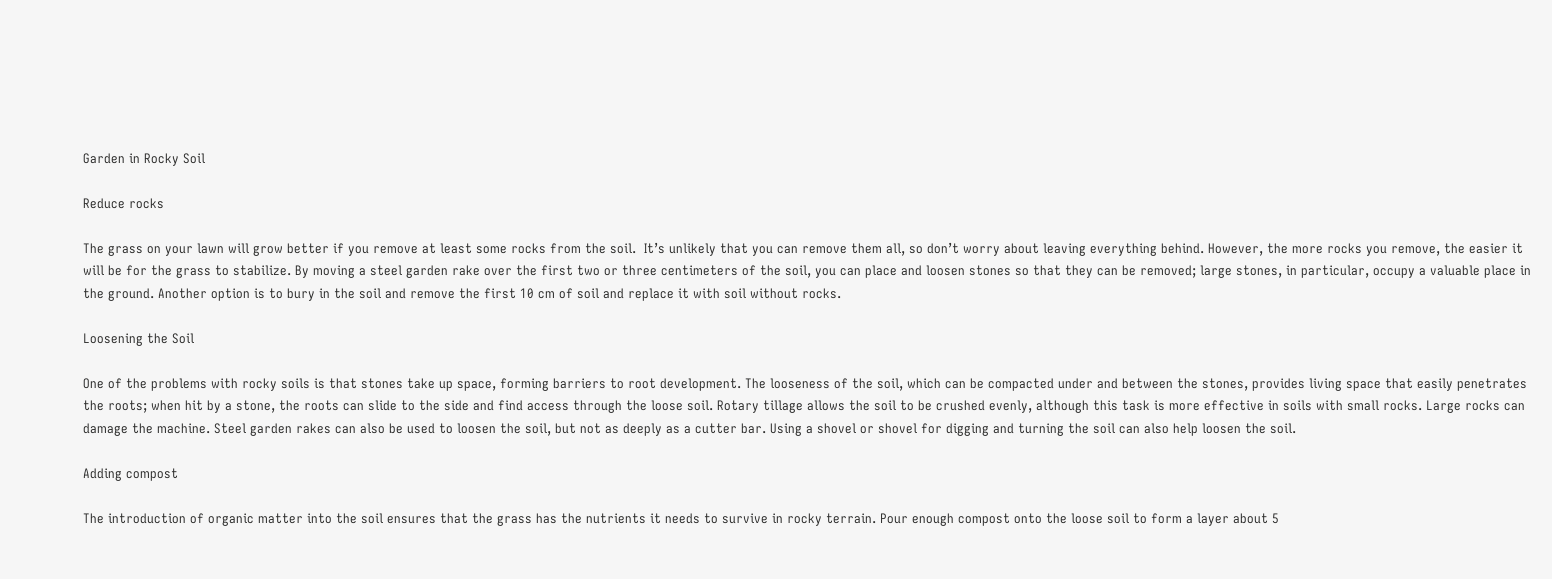Garden in Rocky Soil

Reduce rocks

The grass on your lawn will grow better if you remove at least some rocks from the soil.  It’s unlikely that you can remove them all, so don’t worry about leaving everything behind. However, the more rocks you remove, the easier it will be for the grass to stabilize. By moving a steel garden rake over the first two or three centimeters of the soil, you can place and loosen stones so that they can be removed; large stones, in particular, occupy a valuable place in the ground. Another option is to bury in the soil and remove the first 10 cm of soil and replace it with soil without rocks.

Loosening the Soil

One of the problems with rocky soils is that stones take up space, forming barriers to root development. The looseness of the soil, which can be compacted under and between the stones, provides living space that easily penetrates the roots; when hit by a stone, the roots can slide to the side and find access through the loose soil. Rotary tillage allows the soil to be crushed evenly, although this task is more effective in soils with small rocks. Large rocks can damage the machine. Steel garden rakes can also be used to loosen the soil, but not as deeply as a cutter bar. Using a shovel or shovel for digging and turning the soil can also help loosen the soil.

Adding compost

The introduction of organic matter into the soil ensures that the grass has the nutrients it needs to survive in rocky terrain. Pour enough compost onto the loose soil to form a layer about 5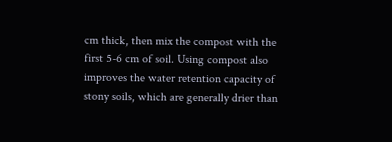cm thick, then mix the compost with the first 5-6 cm of soil. Using compost also improves the water retention capacity of stony soils, which are generally drier than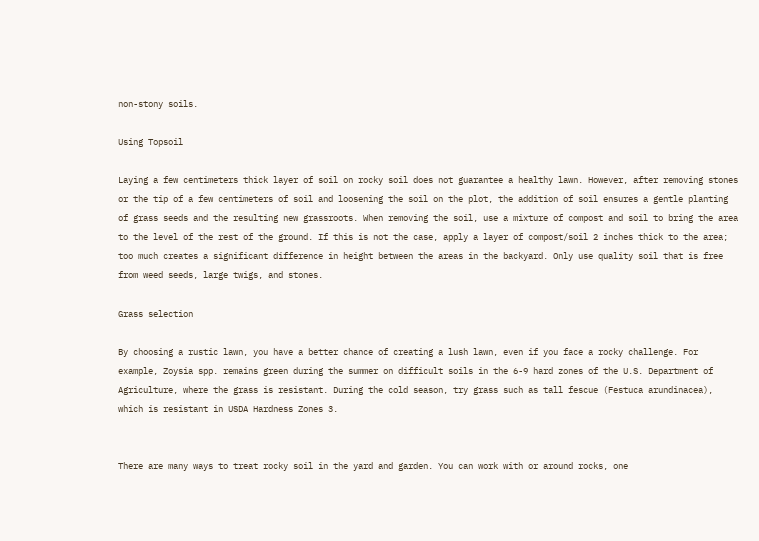non-stony soils.

Using Topsoil

Laying a few centimeters thick layer of soil on rocky soil does not guarantee a healthy lawn. However, after removing stones or the tip of a few centimeters of soil and loosening the soil on the plot, the addition of soil ensures a gentle planting of grass seeds and the resulting new grassroots. When removing the soil, use a mixture of compost and soil to bring the area to the level of the rest of the ground. If this is not the case, apply a layer of compost/soil 2 inches thick to the area; too much creates a significant difference in height between the areas in the backyard. Only use quality soil that is free from weed seeds, large twigs, and stones.

Grass selection

By choosing a rustic lawn, you have a better chance of creating a lush lawn, even if you face a rocky challenge. For example, Zoysia spp. remains green during the summer on difficult soils in the 6-9 hard zones of the U.S. Department of Agriculture, where the grass is resistant. During the cold season, try grass such as tall fescue (Festuca arundinacea), which is resistant in USDA Hardness Zones 3.


There are many ways to treat rocky soil in the yard and garden. You can work with or around rocks, one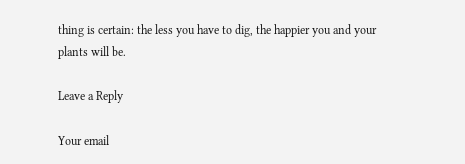thing is certain: the less you have to dig, the happier you and your plants will be.

Leave a Reply

Your email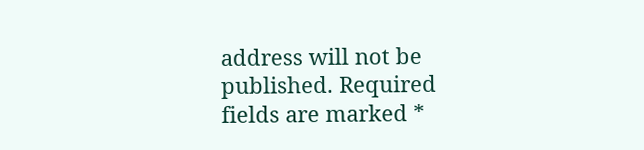address will not be published. Required fields are marked *